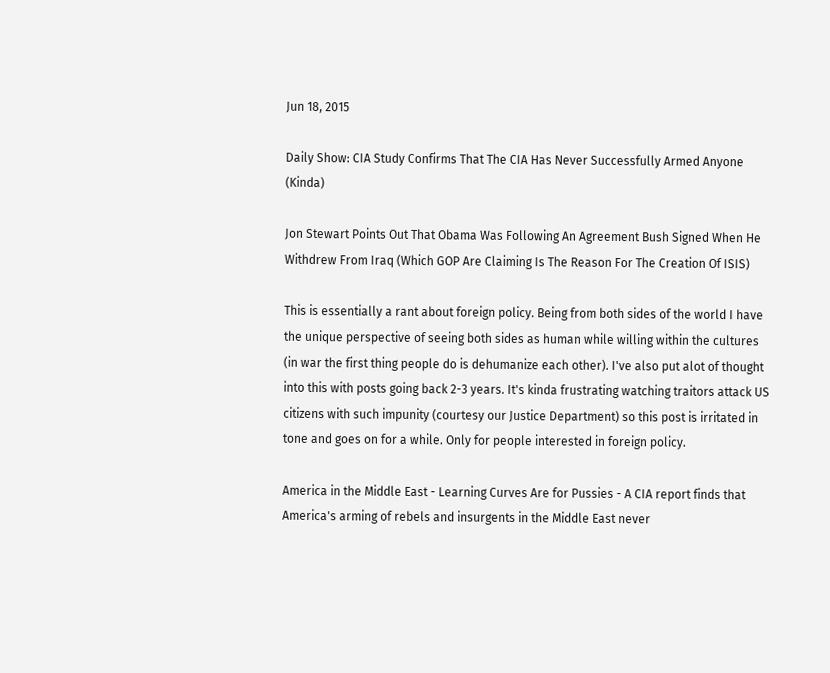Jun 18, 2015

Daily Show: CIA Study Confirms That The CIA Has Never Successfully Armed Anyone (Kinda)

Jon Stewart Points Out That Obama Was Following An Agreement Bush Signed When He Withdrew From Iraq (Which GOP Are Claiming Is The Reason For The Creation Of ISIS)

This is essentially a rant about foreign policy. Being from both sides of the world I have the unique perspective of seeing both sides as human while willing within the cultures (in war the first thing people do is dehumanize each other). I've also put alot of thought into this with posts going back 2-3 years. It's kinda frustrating watching traitors attack US citizens with such impunity (courtesy our Justice Department) so this post is irritated in tone and goes on for a while. Only for people interested in foreign policy.

America in the Middle East - Learning Curves Are for Pussies - A CIA report finds that America's arming of rebels and insurgents in the Middle East never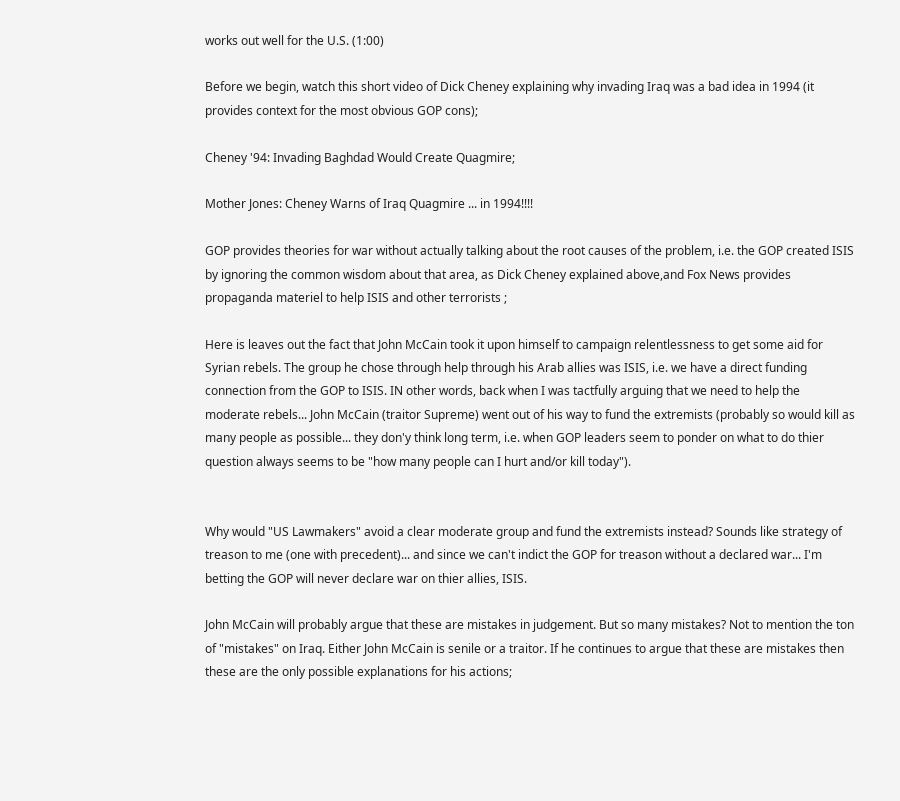works out well for the U.S. (1:00)

Before we begin, watch this short video of Dick Cheney explaining why invading Iraq was a bad idea in 1994 (it provides context for the most obvious GOP cons);

Cheney '94: Invading Baghdad Would Create Quagmire;

Mother Jones: Cheney Warns of Iraq Quagmire ... in 1994!!!!

GOP provides theories for war without actually talking about the root causes of the problem, i.e. the GOP created ISIS by ignoring the common wisdom about that area, as Dick Cheney explained above,and Fox News provides propaganda materiel to help ISIS and other terrorists ;

Here is leaves out the fact that John McCain took it upon himself to campaign relentlessness to get some aid for Syrian rebels. The group he chose through help through his Arab allies was ISIS, i.e. we have a direct funding connection from the GOP to ISIS. IN other words, back when I was tactfully arguing that we need to help the moderate rebels... John McCain (traitor Supreme) went out of his way to fund the extremists (probably so would kill as many people as possible... they don'y think long term, i.e. when GOP leaders seem to ponder on what to do thier question always seems to be "how many people can I hurt and/or kill today").


Why would "US Lawmakers" avoid a clear moderate group and fund the extremists instead? Sounds like strategy of treason to me (one with precedent)... and since we can't indict the GOP for treason without a declared war... I'm betting the GOP will never declare war on thier allies, ISIS.

John McCain will probably argue that these are mistakes in judgement. But so many mistakes? Not to mention the ton of "mistakes" on Iraq. Either John McCain is senile or a traitor. If he continues to argue that these are mistakes then these are the only possible explanations for his actions;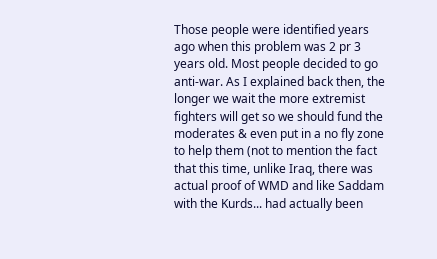Those people were identified years ago when this problem was 2 pr 3 years old. Most people decided to go anti-war. As I explained back then, the longer we wait the more extremist fighters will get so we should fund the moderates & even put in a no fly zone to help them (not to mention the fact that this time, unlike Iraq, there was actual proof of WMD and like Saddam with the Kurds... had actually been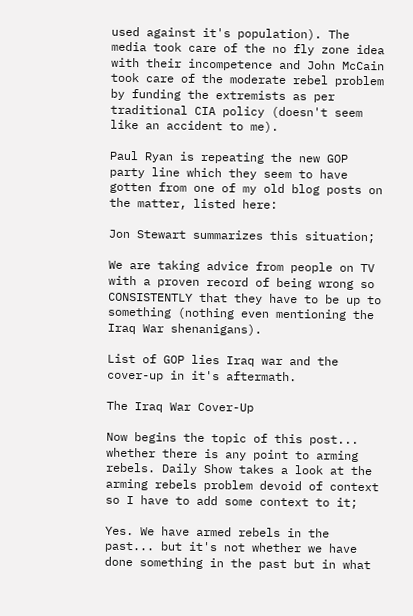used against it's population). The media took care of the no fly zone idea with their incompetence and John McCain took care of the moderate rebel problem by funding the extremists as per traditional CIA policy (doesn't seem like an accident to me).

Paul Ryan is repeating the new GOP party line which they seem to have gotten from one of my old blog posts on the matter, listed here:

Jon Stewart summarizes this situation;

We are taking advice from people on TV with a proven record of being wrong so CONSISTENTLY that they have to be up to something (nothing even mentioning the Iraq War shenanigans).

List of GOP lies Iraq war and the cover-up in it's aftermath.

The Iraq War Cover-Up

Now begins the topic of this post... whether there is any point to arming rebels. Daily Show takes a look at the arming rebels problem devoid of context so I have to add some context to it;

Yes. We have armed rebels in the past... but it's not whether we have done something in the past but in what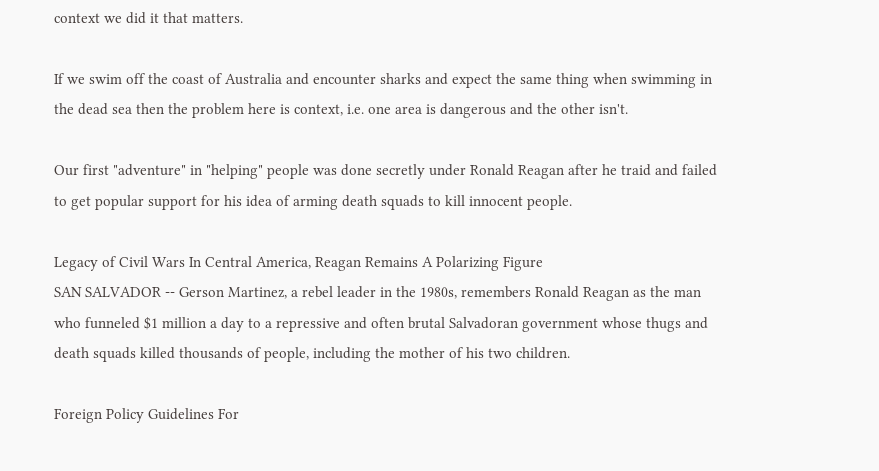context we did it that matters.

If we swim off the coast of Australia and encounter sharks and expect the same thing when swimming in the dead sea then the problem here is context, i.e. one area is dangerous and the other isn't.

Our first "adventure" in "helping" people was done secretly under Ronald Reagan after he traid and failed to get popular support for his idea of arming death squads to kill innocent people.

Legacy of Civil Wars In Central America, Reagan Remains A Polarizing Figure
SAN SALVADOR -- Gerson Martinez, a rebel leader in the 1980s, remembers Ronald Reagan as the man who funneled $1 million a day to a repressive and often brutal Salvadoran government whose thugs and death squads killed thousands of people, including the mother of his two children.

Foreign Policy Guidelines For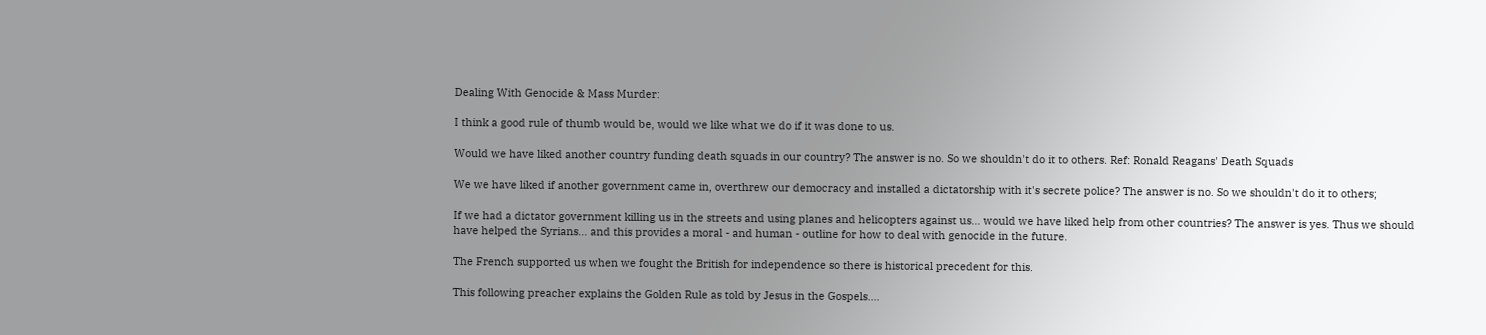Dealing With Genocide & Mass Murder:

I think a good rule of thumb would be, would we like what we do if it was done to us.

Would we have liked another country funding death squads in our country? The answer is no. So we shouldn't do it to others. Ref: Ronald Reagans' Death Squads

We we have liked if another government came in, overthrew our democracy and installed a dictatorship with it's secrete police? The answer is no. So we shouldn't do it to others;

If we had a dictator government killing us in the streets and using planes and helicopters against us... would we have liked help from other countries? The answer is yes. Thus we should have helped the Syrians... and this provides a moral - and human - outline for how to deal with genocide in the future.

The French supported us when we fought the British for independence so there is historical precedent for this.

This following preacher explains the Golden Rule as told by Jesus in the Gospels....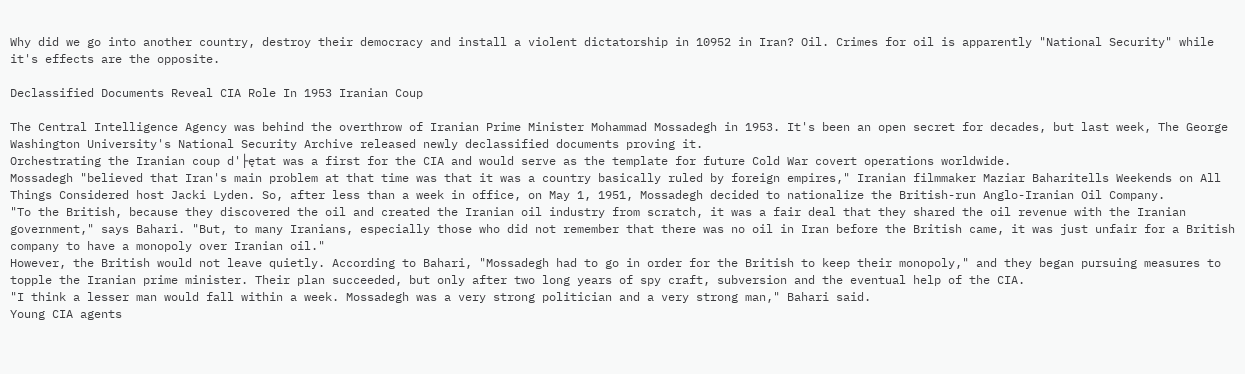Why did we go into another country, destroy their democracy and install a violent dictatorship in 10952 in Iran? Oil. Crimes for oil is apparently "National Security" while it's effects are the opposite.

Declassified Documents Reveal CIA Role In 1953 Iranian Coup

The Central Intelligence Agency was behind the overthrow of Iranian Prime Minister Mohammad Mossadegh in 1953. It's been an open secret for decades, but last week, The George Washington University's National Security Archive released newly declassified documents proving it.
Orchestrating the Iranian coup d'├ętat was a first for the CIA and would serve as the template for future Cold War covert operations worldwide.
Mossadegh "believed that Iran's main problem at that time was that it was a country basically ruled by foreign empires," Iranian filmmaker Maziar Baharitells Weekends on All Things Considered host Jacki Lyden. So, after less than a week in office, on May 1, 1951, Mossadegh decided to nationalize the British-run Anglo-Iranian Oil Company.
"To the British, because they discovered the oil and created the Iranian oil industry from scratch, it was a fair deal that they shared the oil revenue with the Iranian government," says Bahari. "But, to many Iranians, especially those who did not remember that there was no oil in Iran before the British came, it was just unfair for a British company to have a monopoly over Iranian oil."
However, the British would not leave quietly. According to Bahari, "Mossadegh had to go in order for the British to keep their monopoly," and they began pursuing measures to topple the Iranian prime minister. Their plan succeeded, but only after two long years of spy craft, subversion and the eventual help of the CIA.
"I think a lesser man would fall within a week. Mossadegh was a very strong politician and a very strong man," Bahari said.
Young CIA agents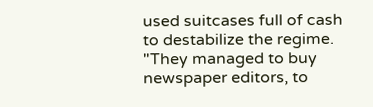used suitcases full of cash to destabilize the regime. "They managed to buy newspaper editors, to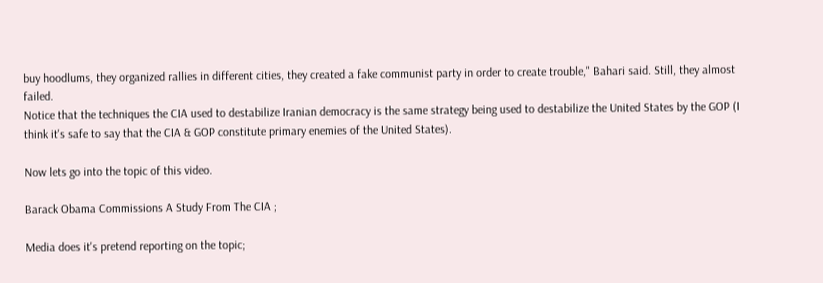buy hoodlums, they organized rallies in different cities, they created a fake communist party in order to create trouble," Bahari said. Still, they almost failed.
Notice that the techniques the CIA used to destabilize Iranian democracy is the same strategy being used to destabilize the United States by the GOP (I think it's safe to say that the CIA & GOP constitute primary enemies of the United States).

Now lets go into the topic of this video.

Barack Obama Commissions A Study From The CIA ;

Media does it's pretend reporting on the topic;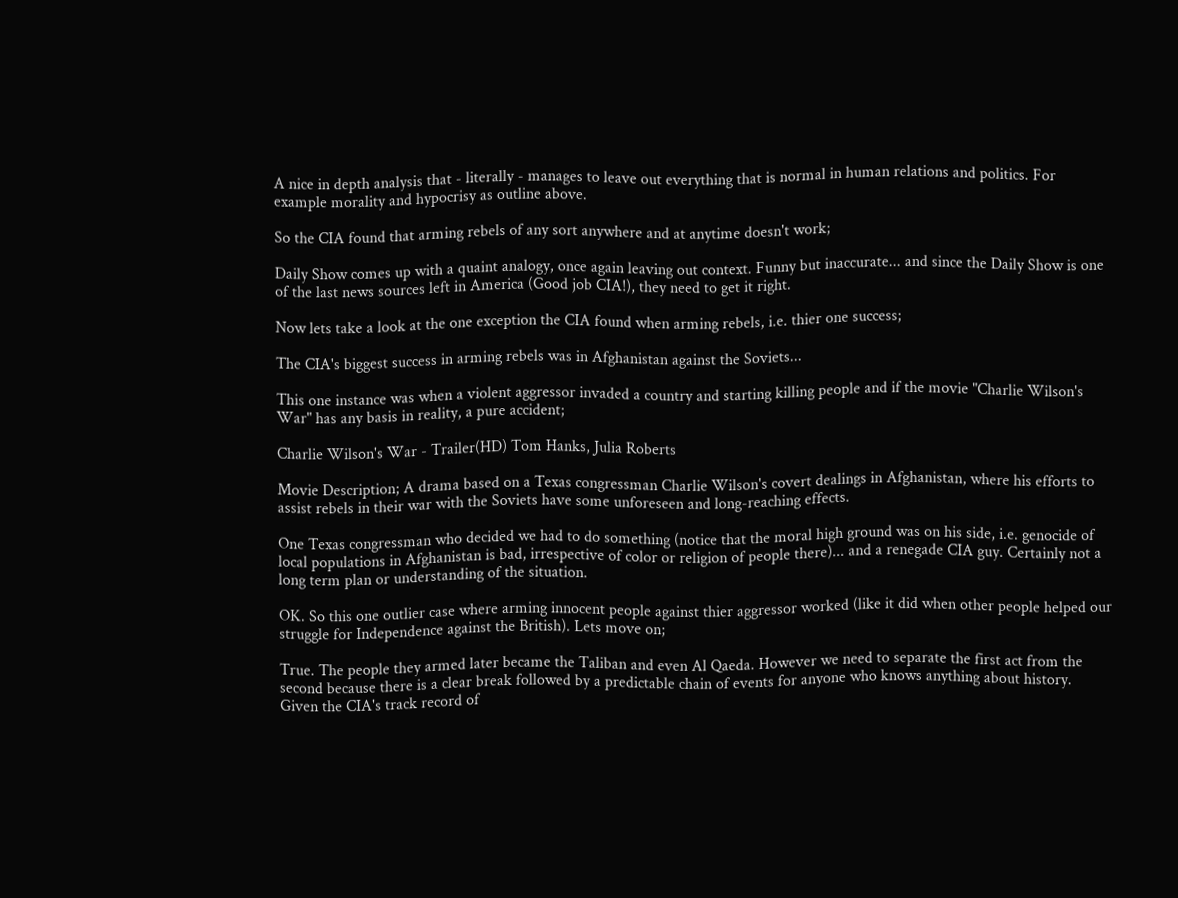A nice in depth analysis that - literally - manages to leave out everything that is normal in human relations and politics. For example morality and hypocrisy as outline above.

So the CIA found that arming rebels of any sort anywhere and at anytime doesn't work;

Daily Show comes up with a quaint analogy, once again leaving out context. Funny but inaccurate... and since the Daily Show is one of the last news sources left in America (Good job CIA!), they need to get it right.

Now lets take a look at the one exception the CIA found when arming rebels, i.e. thier one success;

The CIA's biggest success in arming rebels was in Afghanistan against the Soviets...

This one instance was when a violent aggressor invaded a country and starting killing people and if the movie "Charlie Wilson's War" has any basis in reality, a pure accident;

Charlie Wilson's War - Trailer(HD) Tom Hanks, Julia Roberts

Movie Description; A drama based on a Texas congressman Charlie Wilson's covert dealings in Afghanistan, where his efforts to assist rebels in their war with the Soviets have some unforeseen and long-reaching effects.

One Texas congressman who decided we had to do something (notice that the moral high ground was on his side, i.e. genocide of local populations in Afghanistan is bad, irrespective of color or religion of people there)... and a renegade CIA guy. Certainly not a long term plan or understanding of the situation.

OK. So this one outlier case where arming innocent people against thier aggressor worked (like it did when other people helped our struggle for Independence against the British). Lets move on;

True. The people they armed later became the Taliban and even Al Qaeda. However we need to separate the first act from the second because there is a clear break followed by a predictable chain of events for anyone who knows anything about history. Given the CIA's track record of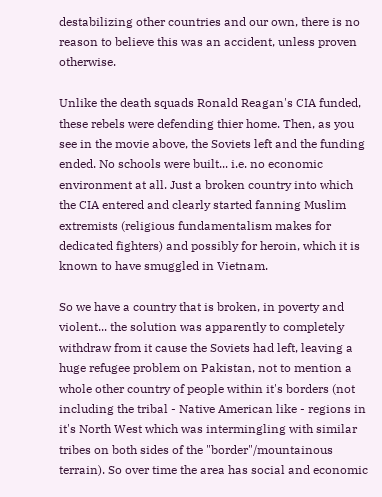destabilizing other countries and our own, there is no reason to believe this was an accident, unless proven otherwise.

Unlike the death squads Ronald Reagan's CIA funded, these rebels were defending thier home. Then, as you see in the movie above, the Soviets left and the funding ended. No schools were built... i.e. no economic environment at all. Just a broken country into which the CIA entered and clearly started fanning Muslim extremists (religious fundamentalism makes for dedicated fighters) and possibly for heroin, which it is known to have smuggled in Vietnam.

So we have a country that is broken, in poverty and violent... the solution was apparently to completely withdraw from it cause the Soviets had left, leaving a huge refugee problem on Pakistan, not to mention a whole other country of people within it's borders (not including the tribal - Native American like - regions in it's North West which was intermingling with similar tribes on both sides of the "border"/mountainous terrain). So over time the area has social and economic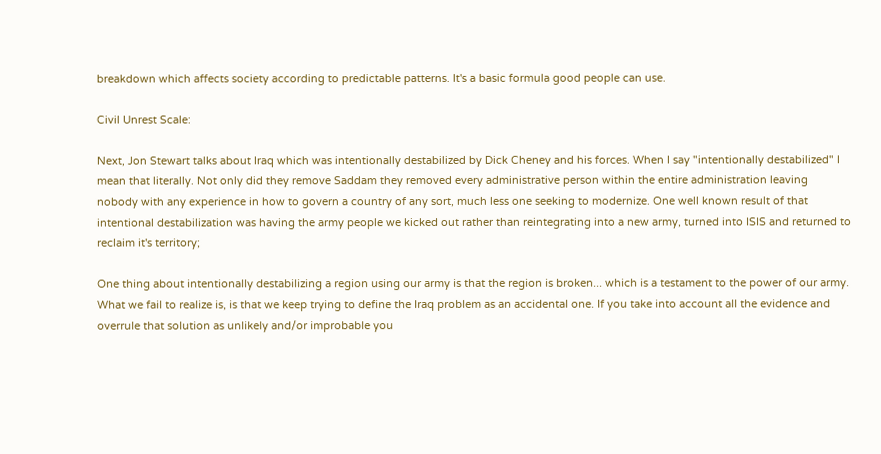breakdown which affects society according to predictable patterns. It's a basic formula good people can use.

Civil Unrest Scale:

Next, Jon Stewart talks about Iraq which was intentionally destabilized by Dick Cheney and his forces. When I say "intentionally destabilized" I mean that literally. Not only did they remove Saddam they removed every administrative person within the entire administration leaving nobody with any experience in how to govern a country of any sort, much less one seeking to modernize. One well known result of that intentional destabilization was having the army people we kicked out rather than reintegrating into a new army, turned into ISIS and returned to reclaim it's territory;

One thing about intentionally destabilizing a region using our army is that the region is broken... which is a testament to the power of our army. What we fail to realize is, is that we keep trying to define the Iraq problem as an accidental one. If you take into account all the evidence and overrule that solution as unlikely and/or improbable you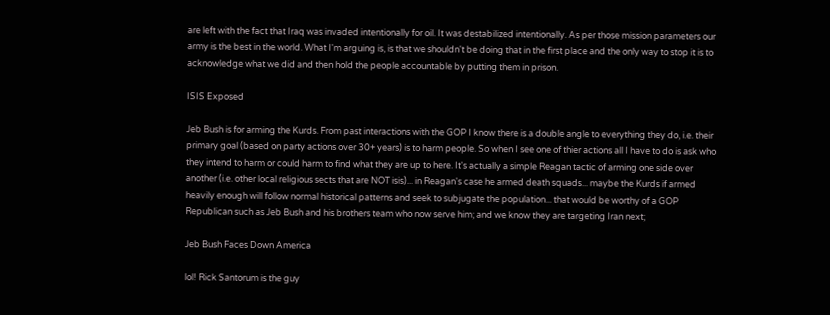are left with the fact that Iraq was invaded intentionally for oil. It was destabilized intentionally. As per those mission parameters our army is the best in the world. What I'm arguing is, is that we shouldn't be doing that in the first place and the only way to stop it is to acknowledge what we did and then hold the people accountable by putting them in prison.

ISIS Exposed

Jeb Bush is for arming the Kurds. From past interactions with the GOP I know there is a double angle to everything they do, i.e. their primary goal (based on party actions over 30+ years) is to harm people. So when I see one of thier actions all I have to do is ask who they intend to harm or could harm to find what they are up to here. It's actually a simple Reagan tactic of arming one side over another (i.e. other local religious sects that are NOT isis)... in Reagan's case he armed death squads... maybe the Kurds if armed heavily enough will follow normal historical patterns and seek to subjugate the population... that would be worthy of a GOP Republican such as Jeb Bush and his brothers team who now serve him; and we know they are targeting Iran next;

Jeb Bush Faces Down America

lol! Rick Santorum is the guy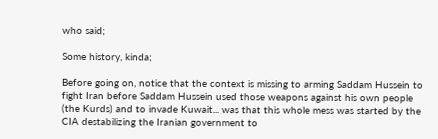who said;

Some history, kinda;

Before going on, notice that the context is missing to arming Saddam Hussein to fight Iran before Saddam Hussein used those weapons against his own people (the Kurds) and to invade Kuwait... was that this whole mess was started by the CIA destabilizing the Iranian government to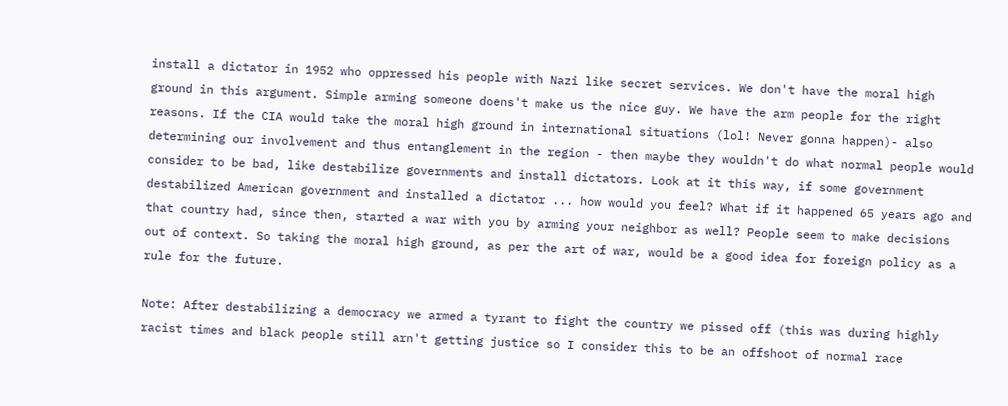install a dictator in 1952 who oppressed his people with Nazi like secret services. We don't have the moral high ground in this argument. Simple arming someone doens't make us the nice guy. We have the arm people for the right reasons. If the CIA would take the moral high ground in international situations (lol! Never gonna happen)- also determining our involvement and thus entanglement in the region - then maybe they wouldn't do what normal people would consider to be bad, like destabilize governments and install dictators. Look at it this way, if some government destabilized American government and installed a dictator ... how would you feel? What if it happened 65 years ago and that country had, since then, started a war with you by arming your neighbor as well? People seem to make decisions out of context. So taking the moral high ground, as per the art of war, would be a good idea for foreign policy as a rule for the future.

Note: After destabilizing a democracy we armed a tyrant to fight the country we pissed off (this was during highly racist times and black people still arn't getting justice so I consider this to be an offshoot of normal race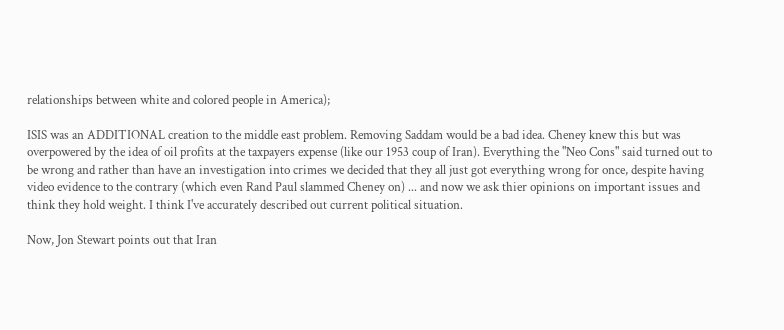relationships between white and colored people in America);

ISIS was an ADDITIONAL creation to the middle east problem. Removing Saddam would be a bad idea. Cheney knew this but was overpowered by the idea of oil profits at the taxpayers expense (like our 1953 coup of Iran). Everything the "Neo Cons" said turned out to be wrong and rather than have an investigation into crimes we decided that they all just got everything wrong for once, despite having video evidence to the contrary (which even Rand Paul slammed Cheney on) ... and now we ask thier opinions on important issues and think they hold weight. I think I've accurately described out current political situation.

Now, Jon Stewart points out that Iran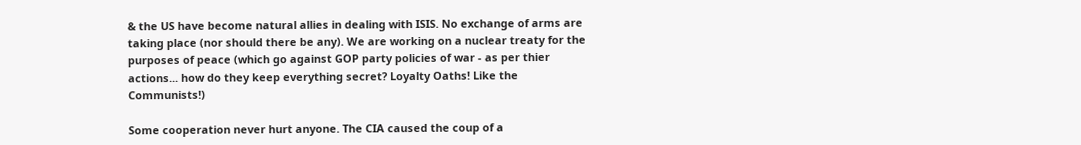& the US have become natural allies in dealing with ISIS. No exchange of arms are taking place (nor should there be any). We are working on a nuclear treaty for the purposes of peace (which go against GOP party policies of war - as per thier actions... how do they keep everything secret? Loyalty Oaths! Like the Communists!)

Some cooperation never hurt anyone. The CIA caused the coup of a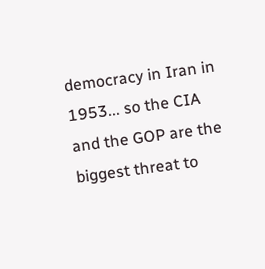democracy in Iran in 1953... so the CIA and the GOP are the biggest threat to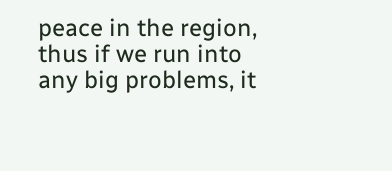peace in the region, thus if we run into any big problems, it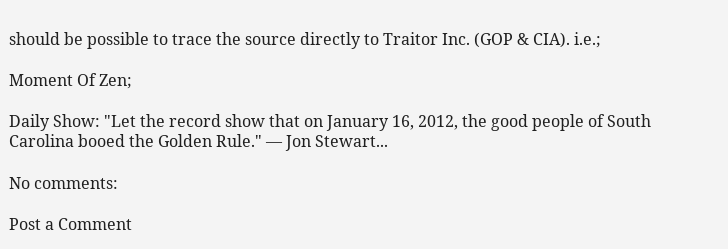should be possible to trace the source directly to Traitor Inc. (GOP & CIA). i.e.;

Moment Of Zen;

Daily Show: "Let the record show that on January 16, 2012, the good people of South Carolina booed the Golden Rule." ― Jon Stewart...

No comments:

Post a Comment